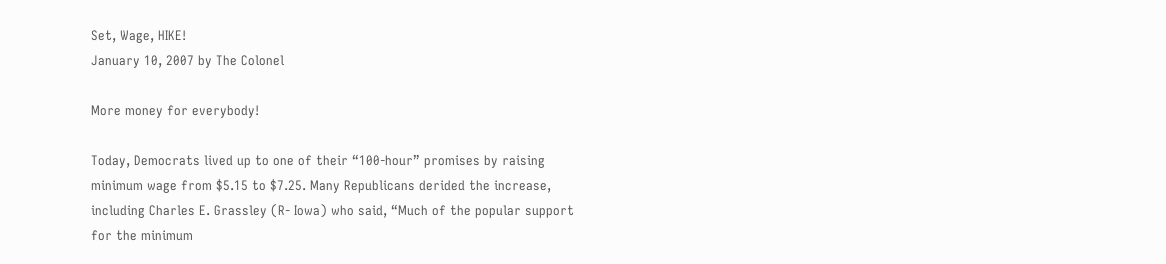Set, Wage, HIKE!
January 10, 2007 by The Colonel

More money for everybody!

Today, Democrats lived up to one of their “100-hour” promises by raising minimum wage from $5.15 to $7.25. Many Republicans derided the increase, including Charles E. Grassley (R- Iowa) who said, “Much of the popular support for the minimum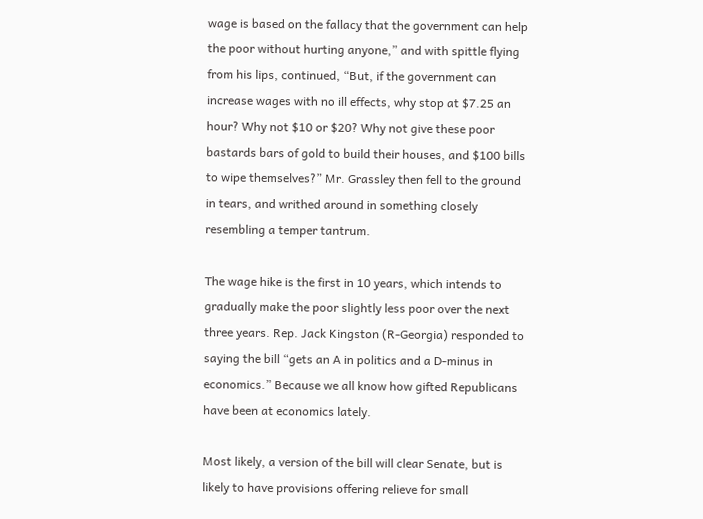wage is based on the fallacy that the government can help the poor without hurting anyone,” and with spittle flying from his lips, continued, “But, if the government can increase wages with no ill effects, why stop at $7.25 an hour? Why not $10 or $20? Why not give these poor bastards bars of gold to build their houses, and $100 bills to wipe themselves?” Mr. Grassley then fell to the ground in tears, and writhed around in something closely resembling a temper tantrum.

The wage hike is the first in 10 years, which intends to gradually make the poor slightly less poor over the next three years. Rep. Jack Kingston (R-Georgia) responded to saying the bill “gets an A in politics and a D-minus in economics.” Because we all know how gifted Republicans have been at economics lately.

Most likely, a version of the bill will clear Senate, but is likely to have provisions offering relieve for small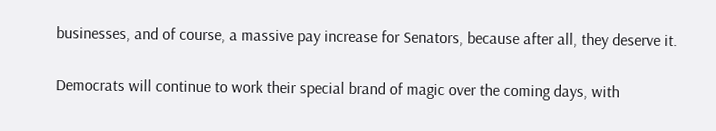businesses, and of course, a massive pay increase for Senators, because after all, they deserve it.

Democrats will continue to work their special brand of magic over the coming days, with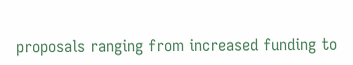proposals ranging from increased funding to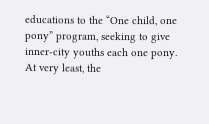educations to the “One child, one pony” program, seeking to give inner-city youths each one pony. At very least, the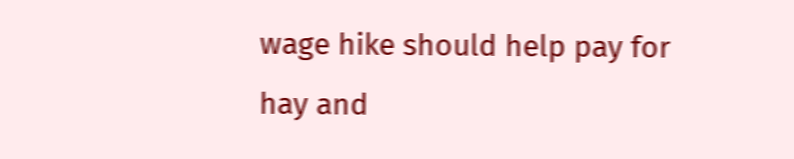wage hike should help pay for hay and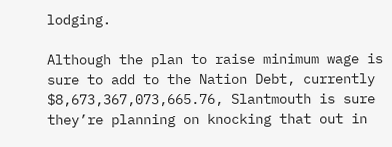lodging.

Although the plan to raise minimum wage is sure to add to the Nation Debt, currently $8,673,367,073,665.76, Slantmouth is sure they’re planning on knocking that out in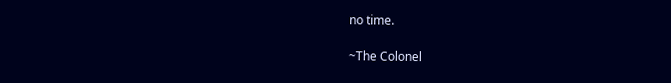no time.

~The Colonel